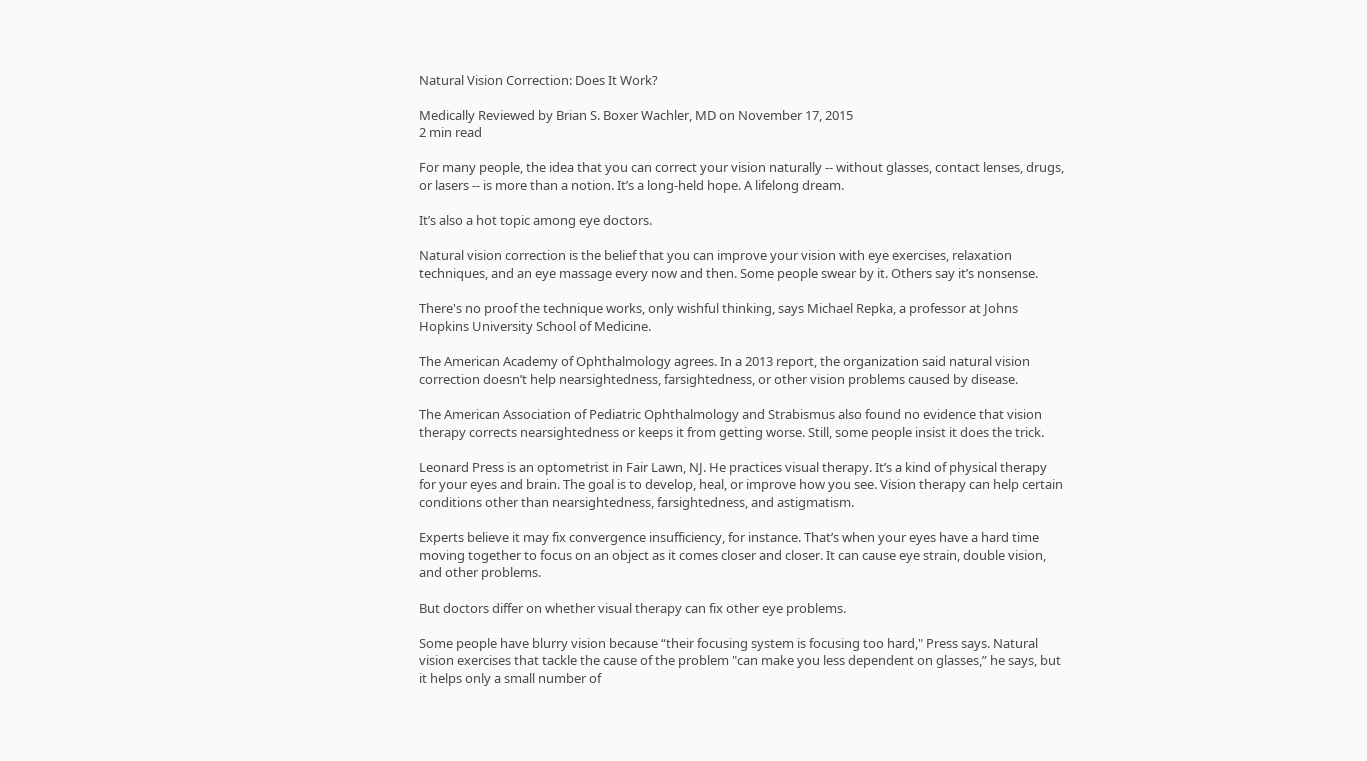Natural Vision Correction: Does It Work?

Medically Reviewed by Brian S. Boxer Wachler, MD on November 17, 2015
2 min read

For many people, the idea that you can correct your vision naturally -- without glasses, contact lenses, drugs, or lasers -- is more than a notion. It’s a long-held hope. A lifelong dream.

It’s also a hot topic among eye doctors.

Natural vision correction is the belief that you can improve your vision with eye exercises, relaxation techniques, and an eye massage every now and then. Some people swear by it. Others say it’s nonsense.

There's no proof the technique works, only wishful thinking, says Michael Repka, a professor at Johns Hopkins University School of Medicine.

The American Academy of Ophthalmology agrees. In a 2013 report, the organization said natural vision correction doesn’t help nearsightedness, farsightedness, or other vision problems caused by disease.

The American Association of Pediatric Ophthalmology and Strabismus also found no evidence that vision therapy corrects nearsightedness or keeps it from getting worse. Still, some people insist it does the trick.

Leonard Press is an optometrist in Fair Lawn, NJ. He practices visual therapy. It’s a kind of physical therapy for your eyes and brain. The goal is to develop, heal, or improve how you see. Vision therapy can help certain conditions other than nearsightedness, farsightedness, and astigmatism.

Experts believe it may fix convergence insufficiency, for instance. That’s when your eyes have a hard time moving together to focus on an object as it comes closer and closer. It can cause eye strain, double vision, and other problems.

But doctors differ on whether visual therapy can fix other eye problems.

Some people have blurry vision because “their focusing system is focusing too hard," Press says. Natural vision exercises that tackle the cause of the problem "can make you less dependent on glasses,” he says, but it helps only a small number of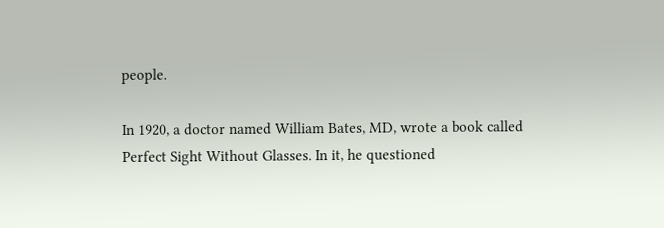people.

In 1920, a doctor named William Bates, MD, wrote a book called Perfect Sight Without Glasses. In it, he questioned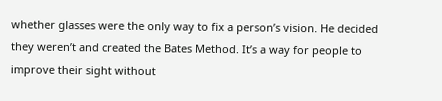whether glasses were the only way to fix a person’s vision. He decided they weren’t and created the Bates Method. It’s a way for people to improve their sight without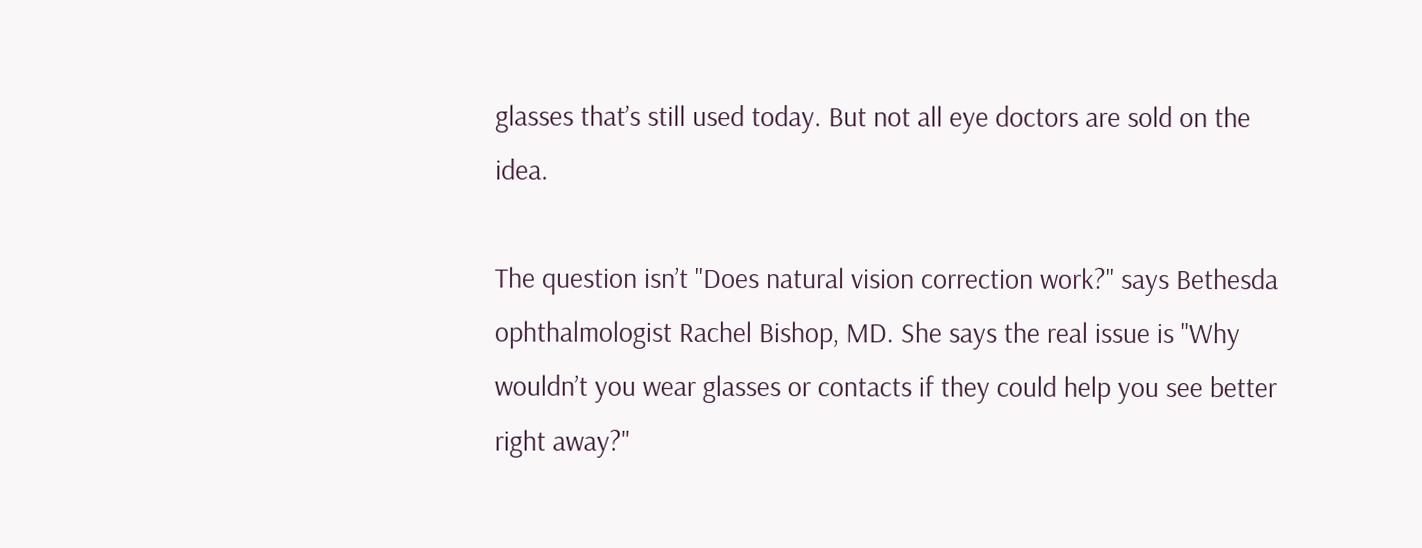glasses that’s still used today. But not all eye doctors are sold on the idea.

The question isn’t "Does natural vision correction work?" says Bethesda ophthalmologist Rachel Bishop, MD. She says the real issue is "Why wouldn’t you wear glasses or contacts if they could help you see better right away?"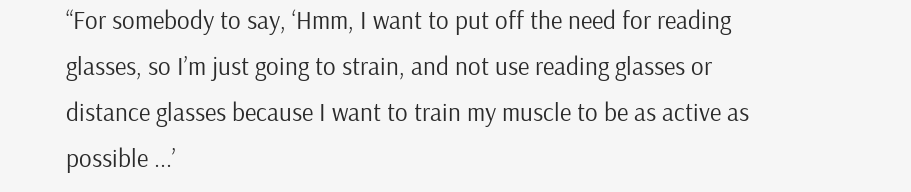“For somebody to say, ‘Hmm, I want to put off the need for reading glasses, so I’m just going to strain, and not use reading glasses or distance glasses because I want to train my muscle to be as active as possible ...’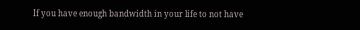If you have enough bandwidth in your life to not have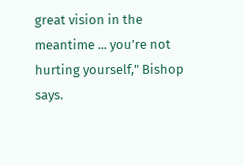great vision in the meantime ... you’re not hurting yourself," Bishop says.